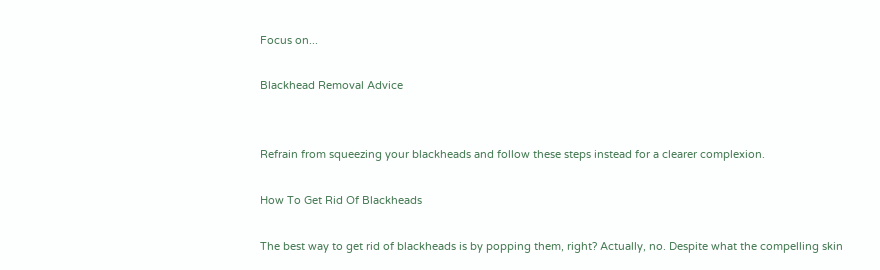Focus on...

Blackhead Removal Advice


Refrain from squeezing your blackheads and follow these steps instead for a clearer complexion.

How To Get Rid Of Blackheads

The best way to get rid of blackheads is by popping them, right? Actually, no. Despite what the compelling skin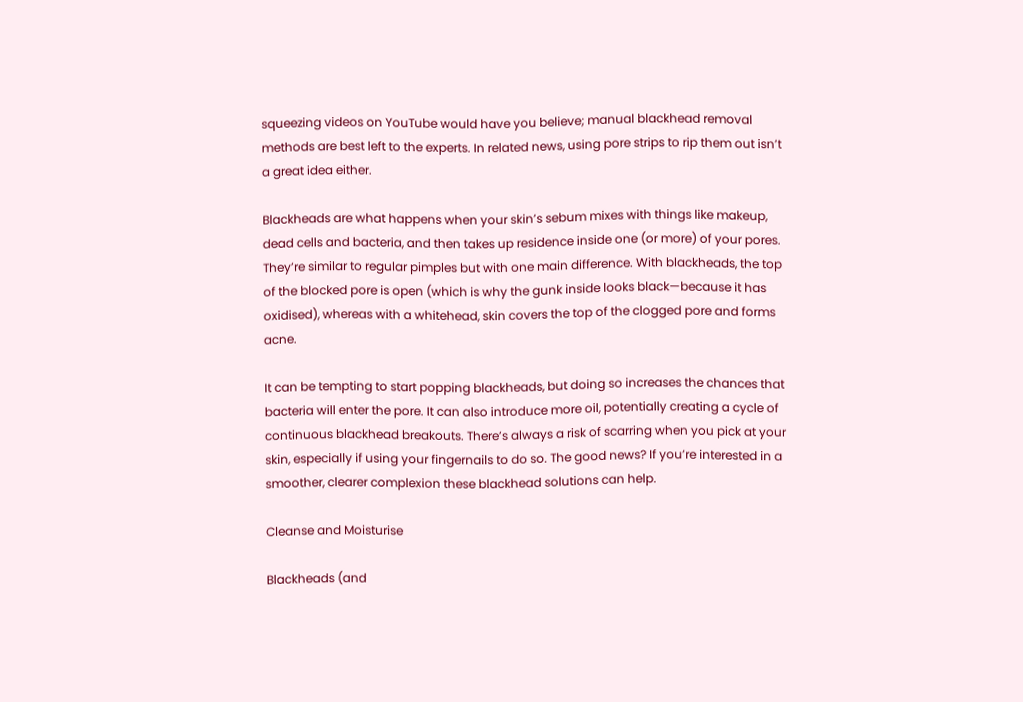squeezing videos on YouTube would have you believe; manual blackhead removal methods are best left to the experts. In related news, using pore strips to rip them out isn’t a great idea either.

Blackheads are what happens when your skin’s sebum mixes with things like makeup, dead cells and bacteria, and then takes up residence inside one (or more) of your pores. They’re similar to regular pimples but with one main difference. With blackheads, the top of the blocked pore is open (which is why the gunk inside looks black—because it has oxidised), whereas with a whitehead, skin covers the top of the clogged pore and forms acne.

It can be tempting to start popping blackheads, but doing so increases the chances that bacteria will enter the pore. It can also introduce more oil, potentially creating a cycle of continuous blackhead breakouts. There’s always a risk of scarring when you pick at your skin, especially if using your fingernails to do so. The good news? If you’re interested in a smoother, clearer complexion these blackhead solutions can help.

Cleanse and Moisturise

Blackheads (and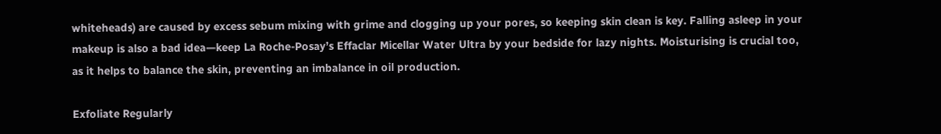whiteheads) are caused by excess sebum mixing with grime and clogging up your pores, so keeping skin clean is key. Falling asleep in your makeup is also a bad idea—keep La Roche-Posay’s Effaclar Micellar Water Ultra by your bedside for lazy nights. Moisturising is crucial too, as it helps to balance the skin, preventing an imbalance in oil production.

Exfoliate Regularly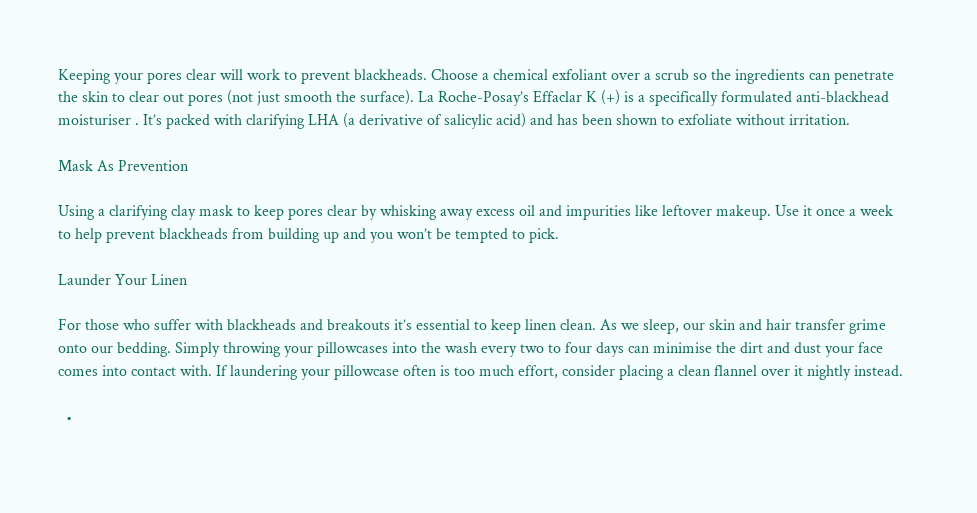Keeping your pores clear will work to prevent blackheads. Choose a chemical exfoliant over a scrub so the ingredients can penetrate the skin to clear out pores (not just smooth the surface). La Roche-Posay’s Effaclar K (+) is a specifically formulated anti-blackhead moisturiser . It’s packed with clarifying LHA (a derivative of salicylic acid) and has been shown to exfoliate without irritation.

Mask As Prevention

Using a clarifying clay mask to keep pores clear by whisking away excess oil and impurities like leftover makeup. Use it once a week to help prevent blackheads from building up and you won’t be tempted to pick.

Launder Your Linen

For those who suffer with blackheads and breakouts it’s essential to keep linen clean. As we sleep, our skin and hair transfer grime onto our bedding. Simply throwing your pillowcases into the wash every two to four days can minimise the dirt and dust your face comes into contact with. If laundering your pillowcase often is too much effort, consider placing a clean flannel over it nightly instead.

  •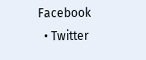Facebook
  • Twitter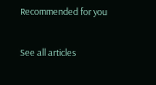Recommended for you

See all articles